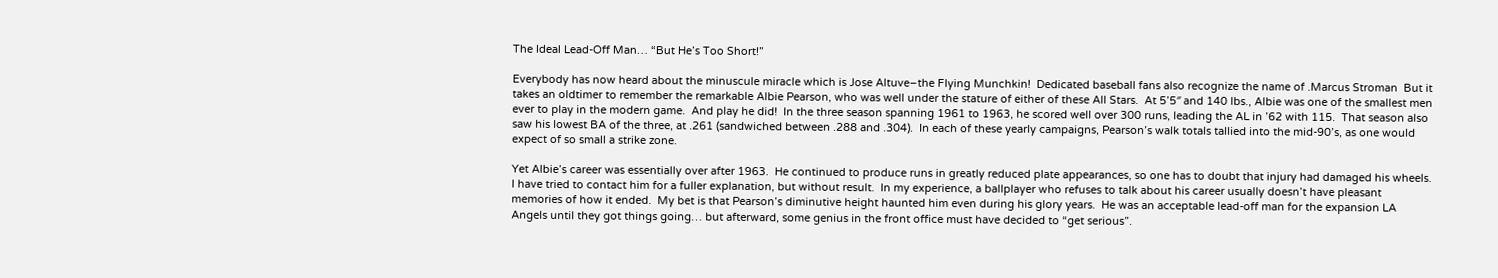The Ideal Lead-Off Man… “But He’s Too Short!”

Everybody has now heard about the minuscule miracle which is Jose Altuve–the Flying Munchkin!  Dedicated baseball fans also recognize the name of .Marcus Stroman  But it takes an oldtimer to remember the remarkable Albie Pearson, who was well under the stature of either of these All Stars.  At 5’5″ and 140 lbs., Albie was one of the smallest men ever to play in the modern game.  And play he did!  In the three season spanning 1961 to 1963, he scored well over 300 runs, leading the AL in ’62 with 115.  That season also saw his lowest BA of the three, at .261 (sandwiched between .288 and .304).  In each of these yearly campaigns, Pearson’s walk totals tallied into the mid-90’s, as one would expect of so small a strike zone.

Yet Albie’s career was essentially over after 1963.  He continued to produce runs in greatly reduced plate appearances, so one has to doubt that injury had damaged his wheels.  I have tried to contact him for a fuller explanation, but without result.  In my experience, a ballplayer who refuses to talk about his career usually doesn’t have pleasant memories of how it ended.  My bet is that Pearson’s diminutive height haunted him even during his glory years.  He was an acceptable lead-off man for the expansion LA Angels until they got things going… but afterward, some genius in the front office must have decided to “get serious”.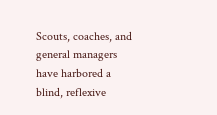Scouts, coaches, and general managers have harbored a blind, reflexive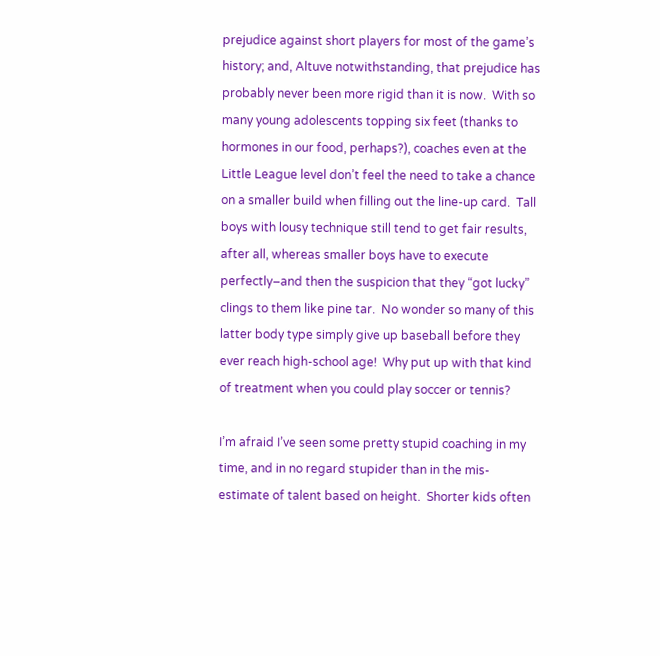prejudice against short players for most of the game’s history; and, Altuve notwithstanding, that prejudice has probably never been more rigid than it is now.  With so many young adolescents topping six feet (thanks to hormones in our food, perhaps?), coaches even at the Little League level don’t feel the need to take a chance on a smaller build when filling out the line-up card.  Tall boys with lousy technique still tend to get fair results, after all, whereas smaller boys have to execute perfectly–and then the suspicion that they “got lucky” clings to them like pine tar.  No wonder so many of this latter body type simply give up baseball before they ever reach high-school age!  Why put up with that kind of treatment when you could play soccer or tennis?

I’m afraid I’ve seen some pretty stupid coaching in my time, and in no regard stupider than in the mis-estimate of talent based on height.  Shorter kids often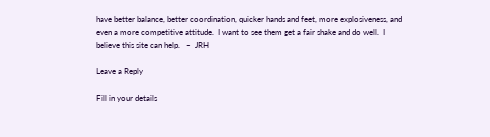have better balance, better coordination, quicker hands and feet, more explosiveness, and even a more competitive attitude.  I want to see them get a fair shake and do well.  I believe this site can help.   ~  JRH

Leave a Reply

Fill in your details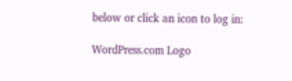below or click an icon to log in:

WordPress.com Logo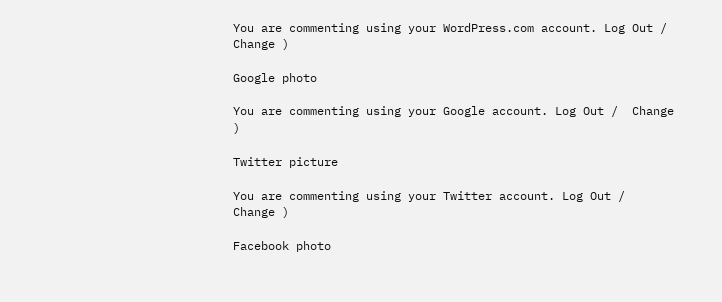You are commenting using your WordPress.com account. Log Out /  Change )

Google photo

You are commenting using your Google account. Log Out /  Change )

Twitter picture

You are commenting using your Twitter account. Log Out /  Change )

Facebook photo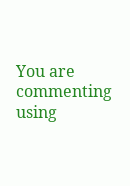You are commenting using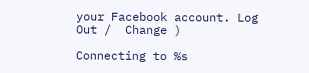your Facebook account. Log Out /  Change )

Connecting to %s